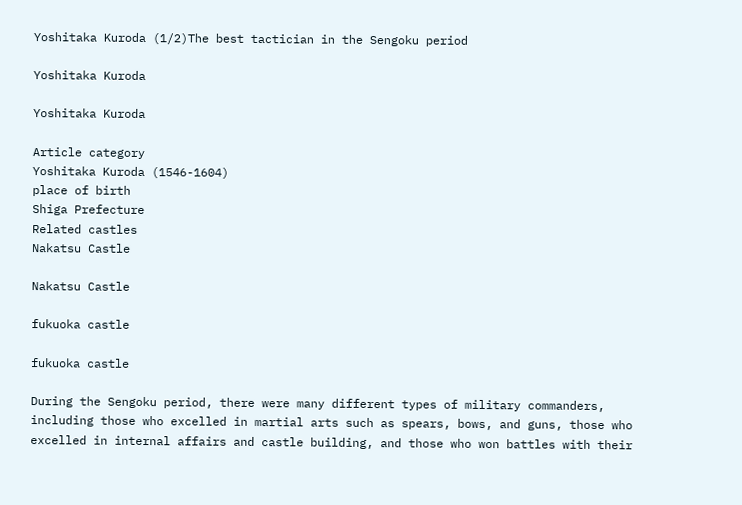Yoshitaka Kuroda (1/2)The best tactician in the Sengoku period

Yoshitaka Kuroda

Yoshitaka Kuroda

Article category
Yoshitaka Kuroda (1546-1604)
place of birth
Shiga Prefecture
Related castles
Nakatsu Castle

Nakatsu Castle

fukuoka castle

fukuoka castle

During the Sengoku period, there were many different types of military commanders, including those who excelled in martial arts such as spears, bows, and guns, those who excelled in internal affairs and castle building, and those who won battles with their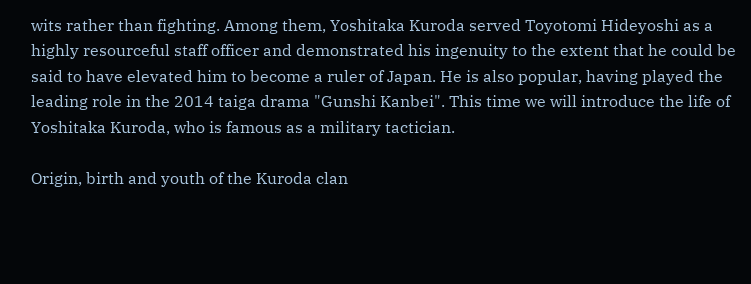wits rather than fighting. Among them, Yoshitaka Kuroda served Toyotomi Hideyoshi as a highly resourceful staff officer and demonstrated his ingenuity to the extent that he could be said to have elevated him to become a ruler of Japan. He is also popular, having played the leading role in the 2014 taiga drama "Gunshi Kanbei". This time we will introduce the life of Yoshitaka Kuroda, who is famous as a military tactician.

Origin, birth and youth of the Kuroda clan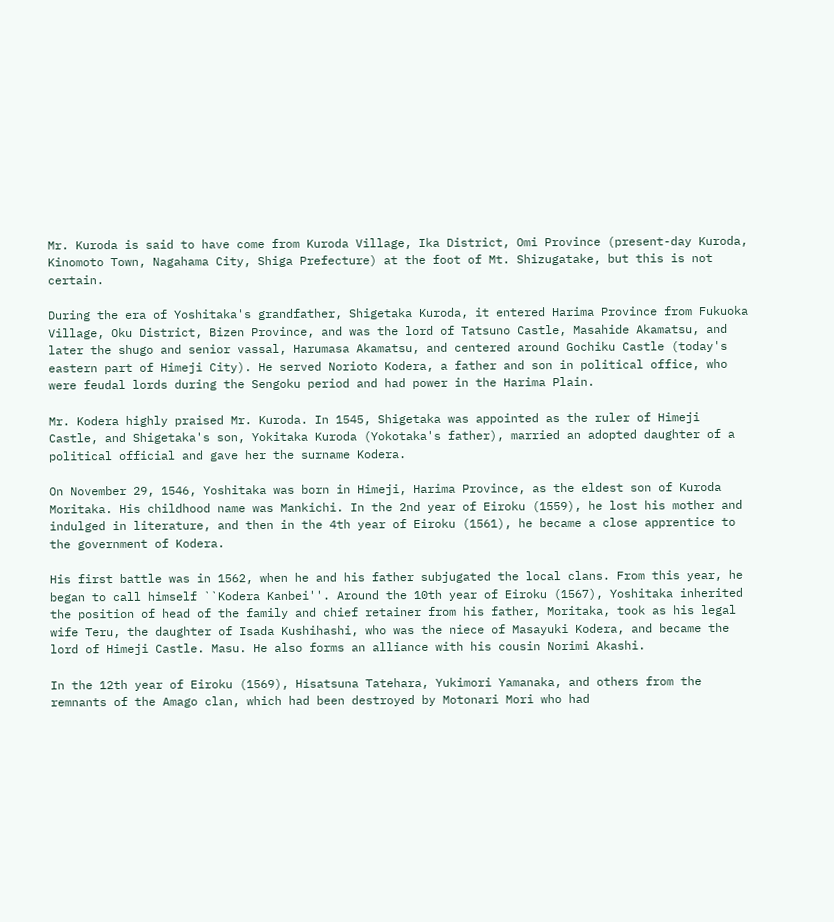Mr. Kuroda is said to have come from Kuroda Village, Ika District, Omi Province (present-day Kuroda, Kinomoto Town, Nagahama City, Shiga Prefecture) at the foot of Mt. Shizugatake, but this is not certain.

During the era of Yoshitaka's grandfather, Shigetaka Kuroda, it entered Harima Province from Fukuoka Village, Oku District, Bizen Province, and was the lord of Tatsuno Castle, Masahide Akamatsu, and later the shugo and senior vassal, Harumasa Akamatsu, and centered around Gochiku Castle (today's eastern part of Himeji City). He served Norioto Kodera, a father and son in political office, who were feudal lords during the Sengoku period and had power in the Harima Plain.

Mr. Kodera highly praised Mr. Kuroda. In 1545, Shigetaka was appointed as the ruler of Himeji Castle, and Shigetaka's son, Yokitaka Kuroda (Yokotaka's father), married an adopted daughter of a political official and gave her the surname Kodera.

On November 29, 1546, Yoshitaka was born in Himeji, Harima Province, as the eldest son of Kuroda Moritaka. His childhood name was Mankichi. In the 2nd year of Eiroku (1559), he lost his mother and indulged in literature, and then in the 4th year of Eiroku (1561), he became a close apprentice to the government of Kodera.

His first battle was in 1562, when he and his father subjugated the local clans. From this year, he began to call himself ``Kodera Kanbei''. Around the 10th year of Eiroku (1567), Yoshitaka inherited the position of head of the family and chief retainer from his father, Moritaka, took as his legal wife Teru, the daughter of Isada Kushihashi, who was the niece of Masayuki Kodera, and became the lord of Himeji Castle. Masu. He also forms an alliance with his cousin Norimi Akashi.

In the 12th year of Eiroku (1569), Hisatsuna Tatehara, Yukimori Yamanaka, and others from the remnants of the Amago clan, which had been destroyed by Motonari Mori who had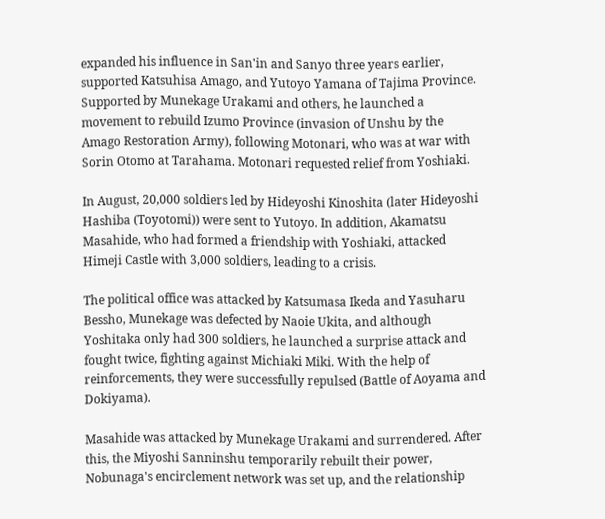expanded his influence in San'in and Sanyo three years earlier, supported Katsuhisa Amago, and Yutoyo Yamana of Tajima Province. Supported by Munekage Urakami and others, he launched a movement to rebuild Izumo Province (invasion of Unshu by the Amago Restoration Army), following Motonari, who was at war with Sorin Otomo at Tarahama. Motonari requested relief from Yoshiaki.

In August, 20,000 soldiers led by Hideyoshi Kinoshita (later Hideyoshi Hashiba (Toyotomi)) were sent to Yutoyo. In addition, Akamatsu Masahide, who had formed a friendship with Yoshiaki, attacked Himeji Castle with 3,000 soldiers, leading to a crisis.

The political office was attacked by Katsumasa Ikeda and Yasuharu Bessho, Munekage was defected by Naoie Ukita, and although Yoshitaka only had 300 soldiers, he launched a surprise attack and fought twice, fighting against Michiaki Miki. With the help of reinforcements, they were successfully repulsed (Battle of Aoyama and Dokiyama).

Masahide was attacked by Munekage Urakami and surrendered. After this, the Miyoshi Sanninshu temporarily rebuilt their power, Nobunaga's encirclement network was set up, and the relationship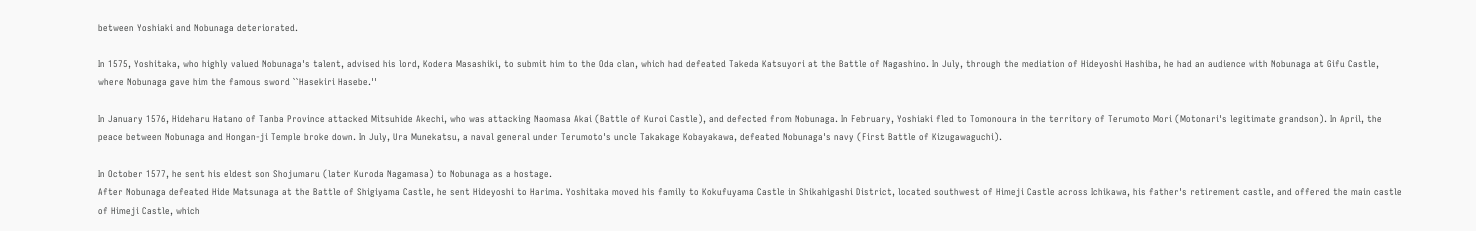between Yoshiaki and Nobunaga deteriorated.

In 1575, Yoshitaka, who highly valued Nobunaga's talent, advised his lord, Kodera Masashiki, to submit him to the Oda clan, which had defeated Takeda Katsuyori at the Battle of Nagashino. In July, through the mediation of Hideyoshi Hashiba, he had an audience with Nobunaga at Gifu Castle, where Nobunaga gave him the famous sword ``Hasekiri Hasebe.''

In January 1576, Hideharu Hatano of Tanba Province attacked Mitsuhide Akechi, who was attacking Naomasa Akai (Battle of Kuroi Castle), and defected from Nobunaga. In February, Yoshiaki fled to Tomonoura in the territory of Terumoto Mori (Motonari's legitimate grandson). In April, the peace between Nobunaga and Hongan-ji Temple broke down. In July, Ura Munekatsu, a naval general under Terumoto's uncle Takakage Kobayakawa, defeated Nobunaga's navy (First Battle of Kizugawaguchi).

In October 1577, he sent his eldest son Shojumaru (later Kuroda Nagamasa) to Nobunaga as a hostage.
After Nobunaga defeated Hide Matsunaga at the Battle of Shigiyama Castle, he sent Hideyoshi to Harima. Yoshitaka moved his family to Kokufuyama Castle in Shikahigashi District, located southwest of Himeji Castle across Ichikawa, his father's retirement castle, and offered the main castle of Himeji Castle, which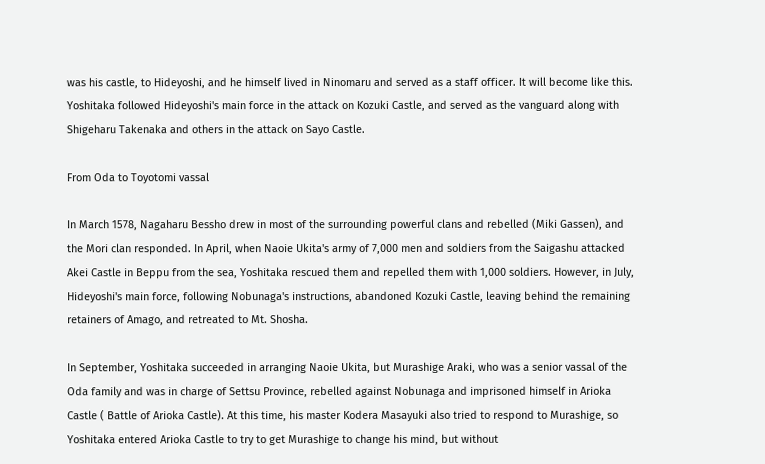was his castle, to Hideyoshi, and he himself lived in Ninomaru and served as a staff officer. It will become like this. Yoshitaka followed Hideyoshi's main force in the attack on Kozuki Castle, and served as the vanguard along with Shigeharu Takenaka and others in the attack on Sayo Castle.

From Oda to Toyotomi vassal

In March 1578, Nagaharu Bessho drew in most of the surrounding powerful clans and rebelled (Miki Gassen), and the Mori clan responded. In April, when Naoie Ukita's army of 7,000 men and soldiers from the Saigashu attacked Akei Castle in Beppu from the sea, Yoshitaka rescued them and repelled them with 1,000 soldiers. However, in July, Hideyoshi's main force, following Nobunaga's instructions, abandoned Kozuki Castle, leaving behind the remaining retainers of Amago, and retreated to Mt. Shosha.

In September, Yoshitaka succeeded in arranging Naoie Ukita, but Murashige Araki, who was a senior vassal of the Oda family and was in charge of Settsu Province, rebelled against Nobunaga and imprisoned himself in Arioka Castle ( Battle of Arioka Castle). At this time, his master Kodera Masayuki also tried to respond to Murashige, so Yoshitaka entered Arioka Castle to try to get Murashige to change his mind, but without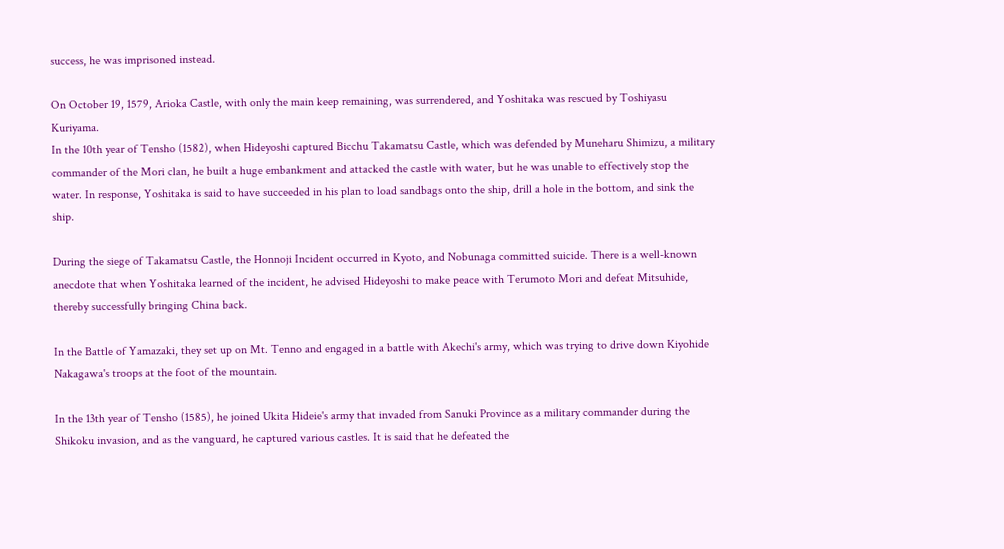success, he was imprisoned instead.

On October 19, 1579, Arioka Castle, with only the main keep remaining, was surrendered, and Yoshitaka was rescued by Toshiyasu Kuriyama.
In the 10th year of Tensho (1582), when Hideyoshi captured Bicchu Takamatsu Castle, which was defended by Muneharu Shimizu, a military commander of the Mori clan, he built a huge embankment and attacked the castle with water, but he was unable to effectively stop the water. In response, Yoshitaka is said to have succeeded in his plan to load sandbags onto the ship, drill a hole in the bottom, and sink the ship.

During the siege of Takamatsu Castle, the Honnoji Incident occurred in Kyoto, and Nobunaga committed suicide. There is a well-known anecdote that when Yoshitaka learned of the incident, he advised Hideyoshi to make peace with Terumoto Mori and defeat Mitsuhide, thereby successfully bringing China back.

In the Battle of Yamazaki, they set up on Mt. Tenno and engaged in a battle with Akechi's army, which was trying to drive down Kiyohide Nakagawa's troops at the foot of the mountain.

In the 13th year of Tensho (1585), he joined Ukita Hideie's army that invaded from Sanuki Province as a military commander during the Shikoku invasion, and as the vanguard, he captured various castles. It is said that he defeated the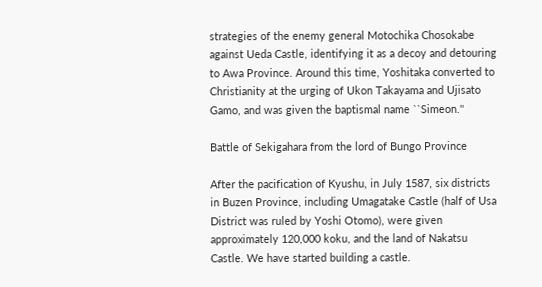strategies of the enemy general Motochika Chosokabe against Ueda Castle, identifying it as a decoy and detouring to Awa Province. Around this time, Yoshitaka converted to Christianity at the urging of Ukon Takayama and Ujisato Gamo, and was given the baptismal name ``Simeon.''

Battle of Sekigahara from the lord of Bungo Province

After the pacification of Kyushu, in July 1587, six districts in Buzen Province, including Umagatake Castle (half of Usa District was ruled by Yoshi Otomo), were given approximately 120,000 koku, and the land of Nakatsu Castle. We have started building a castle.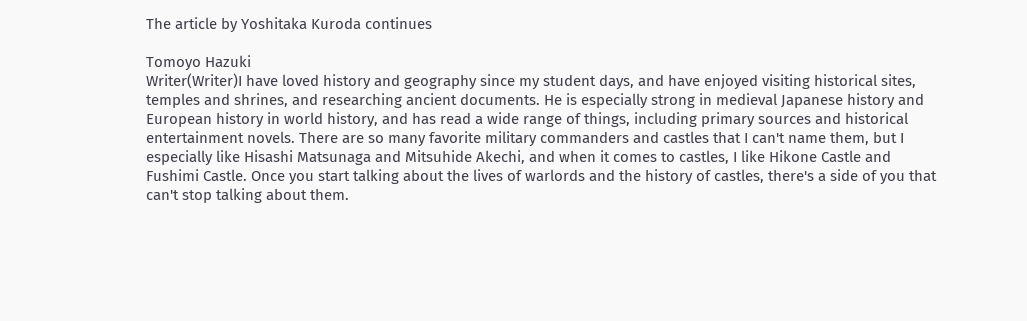The article by Yoshitaka Kuroda continues

Tomoyo Hazuki
Writer(Writer)I have loved history and geography since my student days, and have enjoyed visiting historical sites, temples and shrines, and researching ancient documents. He is especially strong in medieval Japanese history and European history in world history, and has read a wide range of things, including primary sources and historical entertainment novels. There are so many favorite military commanders and castles that I can't name them, but I especially like Hisashi Matsunaga and Mitsuhide Akechi, and when it comes to castles, I like Hikone Castle and Fushimi Castle. Once you start talking about the lives of warlords and the history of castles, there's a side of you that can't stop talking about them.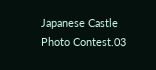Japanese Castle Photo Contest.03